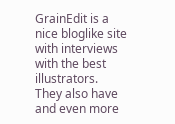GrainEdit is a nice bloglike site with interviews with the best illustrators. They also have and even more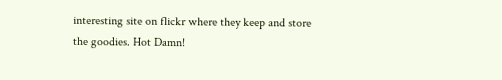interesting site on flickr where they keep and store the goodies. Hot Damn!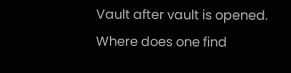Vault after vault is opened. Where does one find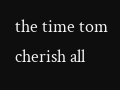the time tom cherish all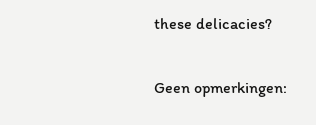these delicacies?

Geen opmerkingen: